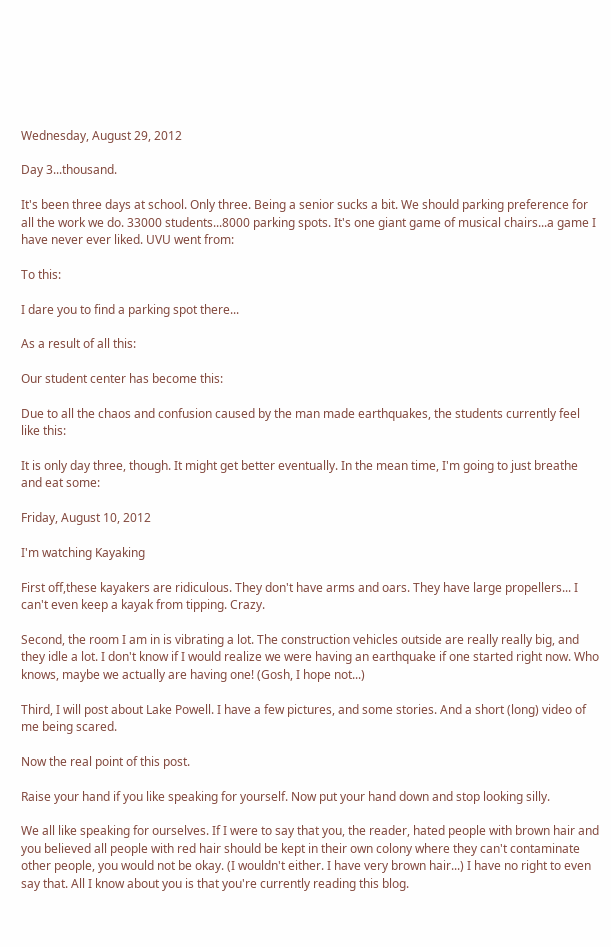Wednesday, August 29, 2012

Day 3...thousand.

It's been three days at school. Only three. Being a senior sucks a bit. We should parking preference for all the work we do. 33000 students...8000 parking spots. It's one giant game of musical chairs...a game I have never ever liked. UVU went from:

To this:

I dare you to find a parking spot there...

As a result of all this:

Our student center has become this:

Due to all the chaos and confusion caused by the man made earthquakes, the students currently feel like this:

It is only day three, though. It might get better eventually. In the mean time, I'm going to just breathe and eat some:

Friday, August 10, 2012

I'm watching Kayaking

First off,these kayakers are ridiculous. They don't have arms and oars. They have large propellers... I can't even keep a kayak from tipping. Crazy.

Second, the room I am in is vibrating a lot. The construction vehicles outside are really really big, and they idle a lot. I don't know if I would realize we were having an earthquake if one started right now. Who knows, maybe we actually are having one! (Gosh, I hope not...)

Third, I will post about Lake Powell. I have a few pictures, and some stories. And a short (long) video of me being scared.

Now the real point of this post.

Raise your hand if you like speaking for yourself. Now put your hand down and stop looking silly.

We all like speaking for ourselves. If I were to say that you, the reader, hated people with brown hair and you believed all people with red hair should be kept in their own colony where they can't contaminate other people, you would not be okay. (I wouldn't either. I have very brown hair...) I have no right to even say that. All I know about you is that you're currently reading this blog.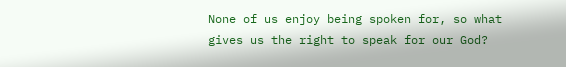None of us enjoy being spoken for, so what gives us the right to speak for our God?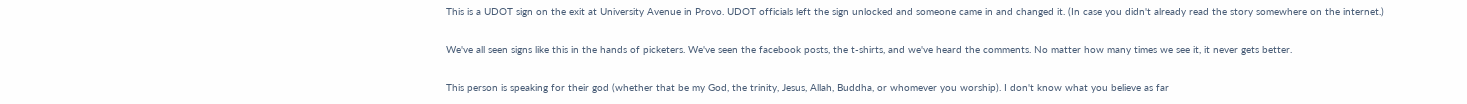This is a UDOT sign on the exit at University Avenue in Provo. UDOT officials left the sign unlocked and someone came in and changed it. (In case you didn't already read the story somewhere on the internet.)

We've all seen signs like this in the hands of picketers. We've seen the facebook posts, the t-shirts, and we've heard the comments. No matter how many times we see it, it never gets better.

This person is speaking for their god (whether that be my God, the trinity, Jesus, Allah, Buddha, or whomever you worship). I don't know what you believe as far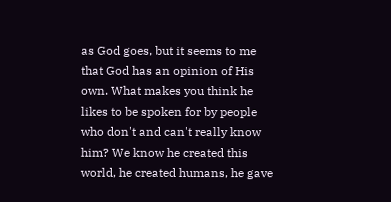as God goes, but it seems to me that God has an opinion of His own. What makes you think he likes to be spoken for by people who don't and can't really know him? We know he created this world, he created humans, he gave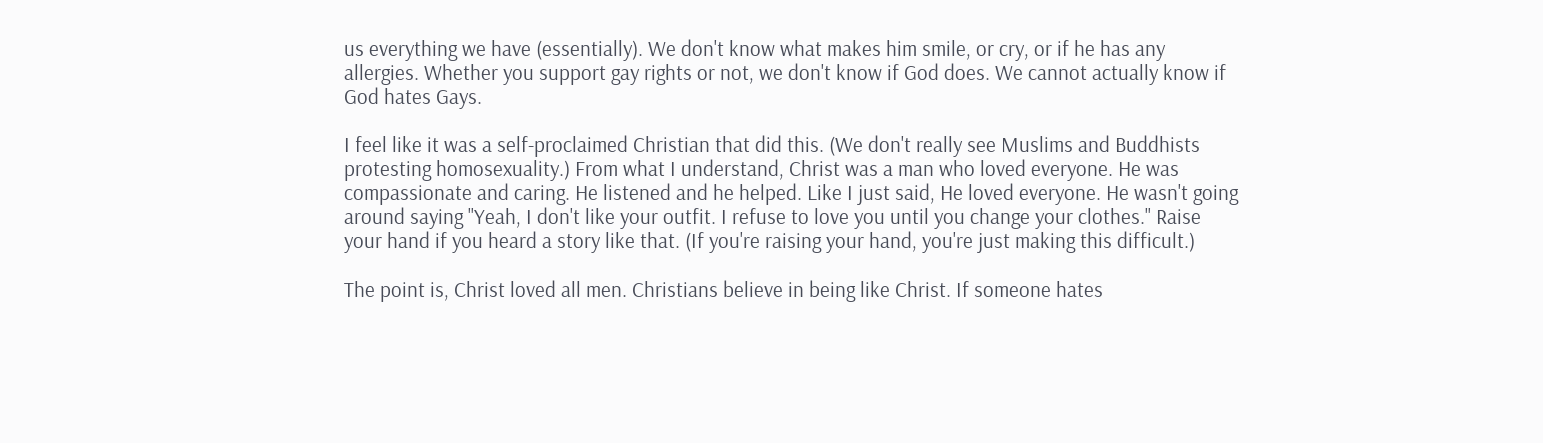us everything we have (essentially). We don't know what makes him smile, or cry, or if he has any allergies. Whether you support gay rights or not, we don't know if God does. We cannot actually know if God hates Gays.

I feel like it was a self-proclaimed Christian that did this. (We don't really see Muslims and Buddhists protesting homosexuality.) From what I understand, Christ was a man who loved everyone. He was compassionate and caring. He listened and he helped. Like I just said, He loved everyone. He wasn't going around saying "Yeah, I don't like your outfit. I refuse to love you until you change your clothes." Raise your hand if you heard a story like that. (If you're raising your hand, you're just making this difficult.)

The point is, Christ loved all men. Christians believe in being like Christ. If someone hates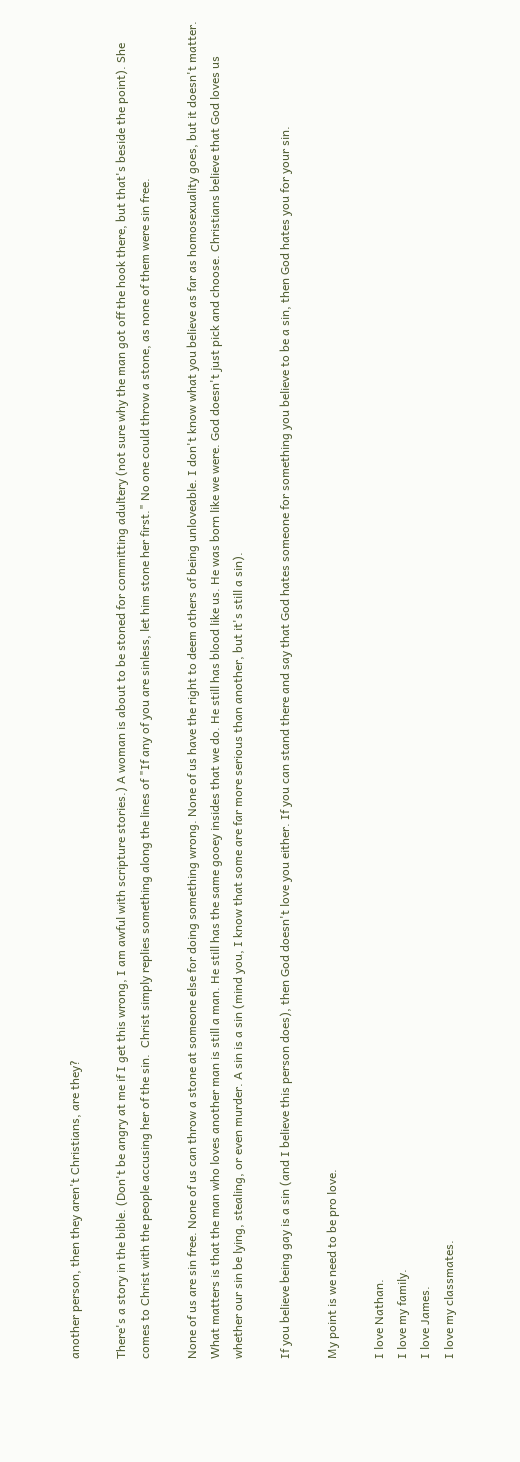another person, then they aren't Christians, are they?

There's a story in the bible. (Don't be angry at me if I get this wrong, I am awful with scripture stories.) A woman is about to be stoned for committing adultery (not sure why the man got off the hook there, but that's beside the point). She comes to Christ with the people accusing her of the sin.  Christ simply replies something along the lines of "If any of you are sinless, let him stone her first." No one could throw a stone, as none of them were sin free.

None of us are sin free. None of us can throw a stone at someone else for doing something wrong. None of us have the right to deem others of being unloveable. I don't know what you believe as far as homosexuality goes, but it doesn't matter. What matters is that the man who loves another man is still a man. He still has the same gooey insides that we do. He still has blood like us. He was born like we were. God doesn't just pick and choose. Christians believe that God loves us whether our sin be lying, stealing, or even murder. A sin is a sin (mind you, I know that some are far more serious than another, but it's still a sin).

If you believe being gay is a sin (and I believe this person does), then God doesn't love you either. If you can stand there and say that God hates someone for something you believe to be a sin, then God hates you for your sin.

My point is we need to be pro love.

I love Nathan.
I love my family.
I love James.
I love my classmates.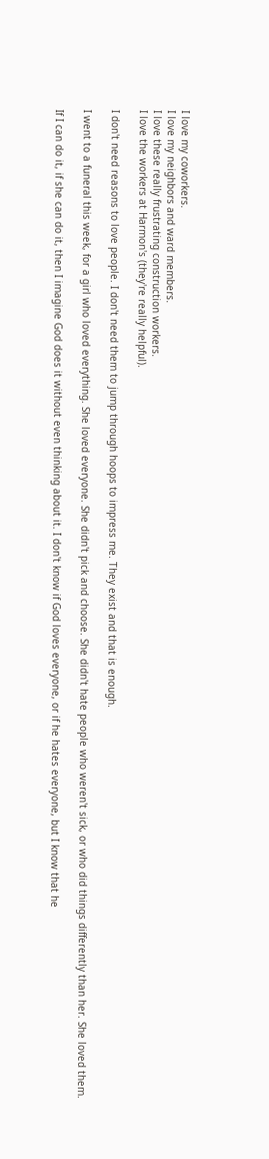I love my coworkers.
I love my neighbors and ward members.
I love these really frustrating construction workers.
I love the workers at Harmon's (they're really helpful).

I don't need reasons to love people. I don't need them to jump through hoops to impress me. They exist and that is enough.

I went to a funeral this week, for a girl who loved everything. She loved everyone. She didn't pick and choose. She didn't hate people who weren't sick, or who did things differently than her. She loved them.

If I can do it, if she can do it, then I imagine God does it without even thinking about it. I don't know if God loves everyone, or if he hates everyone, but I know that he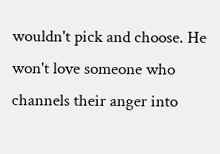wouldn't pick and choose. He won't love someone who channels their anger into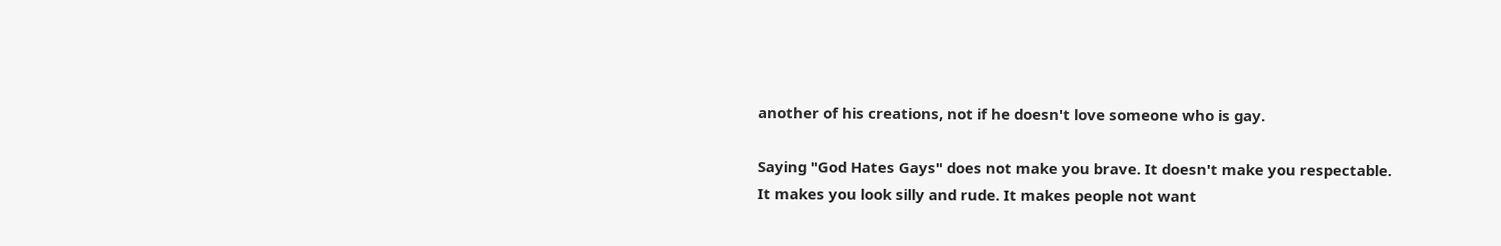another of his creations, not if he doesn't love someone who is gay.

Saying "God Hates Gays" does not make you brave. It doesn't make you respectable. It makes you look silly and rude. It makes people not want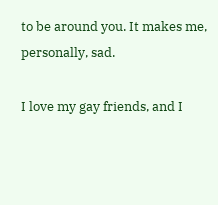to be around you. It makes me, personally, sad.

I love my gay friends, and I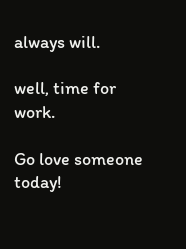always will.

well, time for work.

Go love someone today!